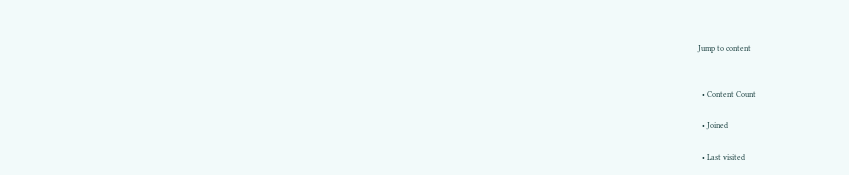Jump to content


  • Content Count

  • Joined

  • Last visited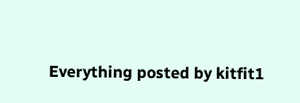Everything posted by kitfit1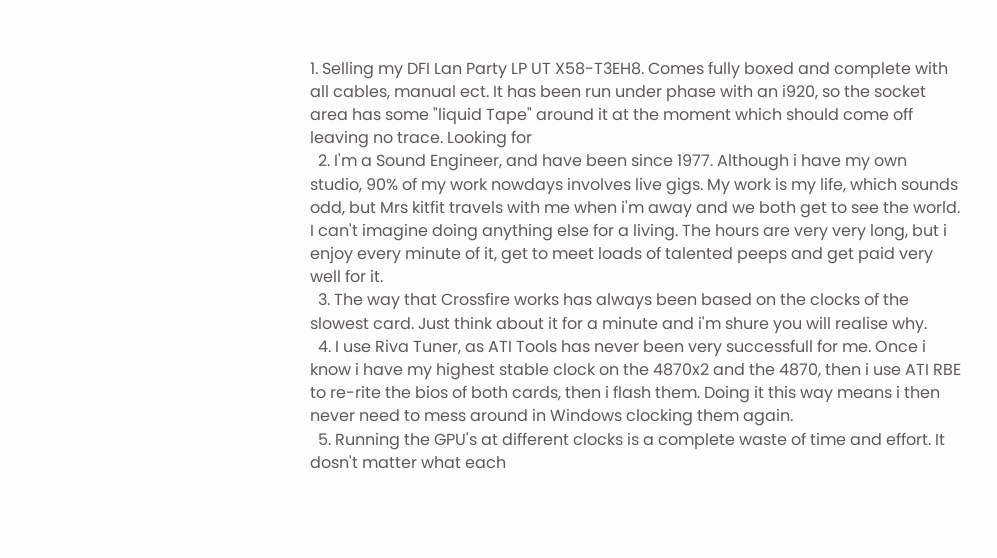1. Selling my DFI Lan Party LP UT X58-T3EH8. Comes fully boxed and complete with all cables, manual ect. It has been run under phase with an i920, so the socket area has some "liquid Tape" around it at the moment which should come off leaving no trace. Looking for
  2. I'm a Sound Engineer, and have been since 1977. Although i have my own studio, 90% of my work nowdays involves live gigs. My work is my life, which sounds odd, but Mrs kitfit travels with me when i'm away and we both get to see the world. I can't imagine doing anything else for a living. The hours are very very long, but i enjoy every minute of it, get to meet loads of talented peeps and get paid very well for it.
  3. The way that Crossfire works has always been based on the clocks of the slowest card. Just think about it for a minute and i'm shure you will realise why.
  4. I use Riva Tuner, as ATI Tools has never been very successfull for me. Once i know i have my highest stable clock on the 4870x2 and the 4870, then i use ATI RBE to re-rite the bios of both cards, then i flash them. Doing it this way means i then never need to mess around in Windows clocking them again.
  5. Running the GPU's at different clocks is a complete waste of time and effort. It dosn't matter what each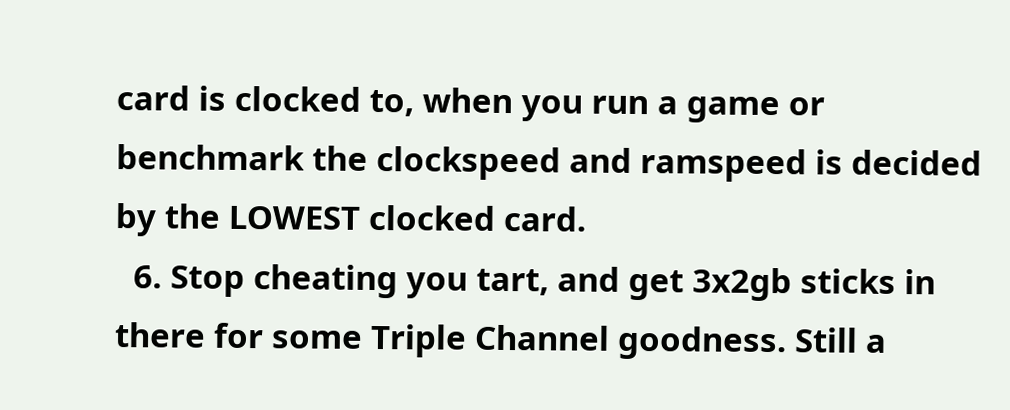card is clocked to, when you run a game or benchmark the clockspeed and ramspeed is decided by the LOWEST clocked card.
  6. Stop cheating you tart, and get 3x2gb sticks in there for some Triple Channel goodness. Still a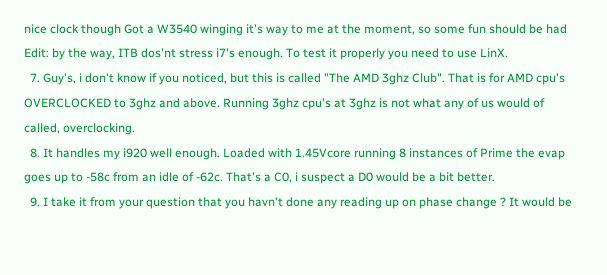nice clock though Got a W3540 winging it's way to me at the moment, so some fun should be had Edit: by the way, ITB dos'nt stress i7's enough. To test it properly you need to use LinX.
  7. Guy's, i don't know if you noticed, but this is called "The AMD 3ghz Club". That is for AMD cpu's OVERCLOCKED to 3ghz and above. Running 3ghz cpu's at 3ghz is not what any of us would of called, overclocking.
  8. It handles my i920 well enough. Loaded with 1.45Vcore running 8 instances of Prime the evap goes up to -58c from an idle of -62c. That's a C0, i suspect a D0 would be a bit better.
  9. I take it from your question that you havn't done any reading up on phase change ? It would be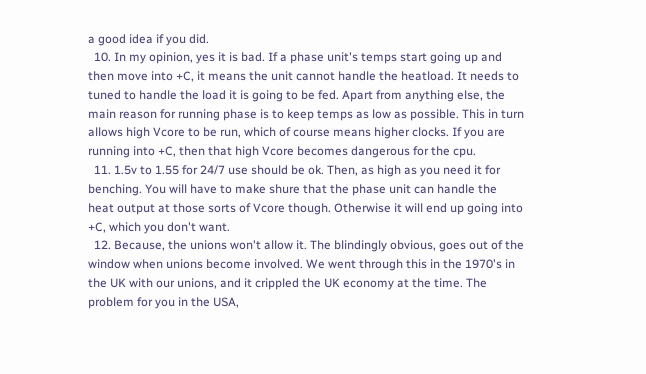a good idea if you did.
  10. In my opinion, yes it is bad. If a phase unit's temps start going up and then move into +C, it means the unit cannot handle the heatload. It needs to tuned to handle the load it is going to be fed. Apart from anything else, the main reason for running phase is to keep temps as low as possible. This in turn allows high Vcore to be run, which of course means higher clocks. If you are running into +C, then that high Vcore becomes dangerous for the cpu.
  11. 1.5v to 1.55 for 24/7 use should be ok. Then, as high as you need it for benching. You will have to make shure that the phase unit can handle the heat output at those sorts of Vcore though. Otherwise it will end up going into +C, which you don't want.
  12. Because, the unions won't allow it. The blindingly obvious, goes out of the window when unions become involved. We went through this in the 1970's in the UK with our unions, and it crippled the UK economy at the time. The problem for you in the USA,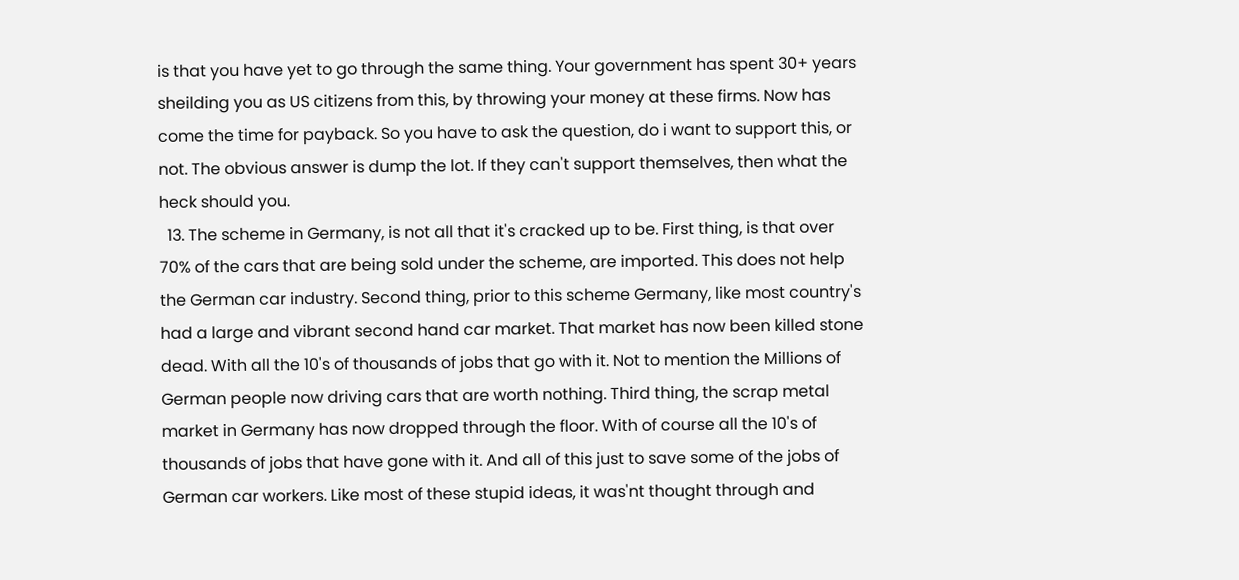is that you have yet to go through the same thing. Your government has spent 30+ years sheilding you as US citizens from this, by throwing your money at these firms. Now has come the time for payback. So you have to ask the question, do i want to support this, or not. The obvious answer is dump the lot. If they can't support themselves, then what the heck should you.
  13. The scheme in Germany, is not all that it's cracked up to be. First thing, is that over 70% of the cars that are being sold under the scheme, are imported. This does not help the German car industry. Second thing, prior to this scheme Germany, like most country's had a large and vibrant second hand car market. That market has now been killed stone dead. With all the 10's of thousands of jobs that go with it. Not to mention the Millions of German people now driving cars that are worth nothing. Third thing, the scrap metal market in Germany has now dropped through the floor. With of course all the 10's of thousands of jobs that have gone with it. And all of this just to save some of the jobs of German car workers. Like most of these stupid ideas, it was'nt thought through and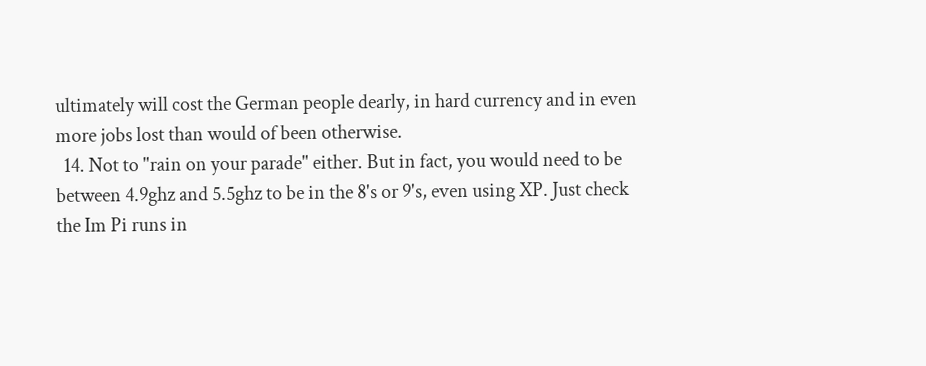ultimately will cost the German people dearly, in hard currency and in even more jobs lost than would of been otherwise.
  14. Not to "rain on your parade" either. But in fact, you would need to be between 4.9ghz and 5.5ghz to be in the 8's or 9's, even using XP. Just check the Im Pi runs in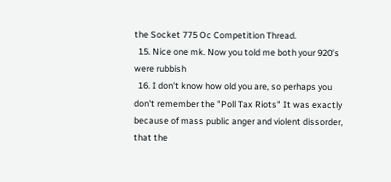the Socket 775 Oc Competition Thread.
  15. Nice one mk. Now you told me both your 920's were rubbish
  16. I don't know how old you are, so perhaps you don't remember the "Poll Tax Riots" It was exactly because of mass public anger and violent dissorder, that the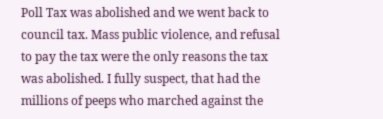Poll Tax was abolished and we went back to council tax. Mass public violence, and refusal to pay the tax were the only reasons the tax was abolished. I fully suspect, that had the millions of peeps who marched against the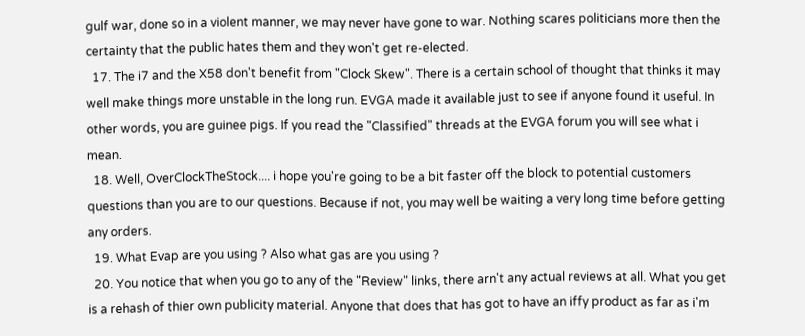gulf war, done so in a violent manner, we may never have gone to war. Nothing scares politicians more then the certainty that the public hates them and they won't get re-elected.
  17. The i7 and the X58 don't benefit from "Clock Skew". There is a certain school of thought that thinks it may well make things more unstable in the long run. EVGA made it available just to see if anyone found it useful. In other words, you are guinee pigs. If you read the "Classified" threads at the EVGA forum you will see what i mean.
  18. Well, OverClockTheStock.... i hope you're going to be a bit faster off the block to potential customers questions than you are to our questions. Because if not, you may well be waiting a very long time before getting any orders.
  19. What Evap are you using ? Also what gas are you using ?
  20. You notice that when you go to any of the "Review" links, there arn't any actual reviews at all. What you get is a rehash of thier own publicity material. Anyone that does that has got to have an iffy product as far as i'm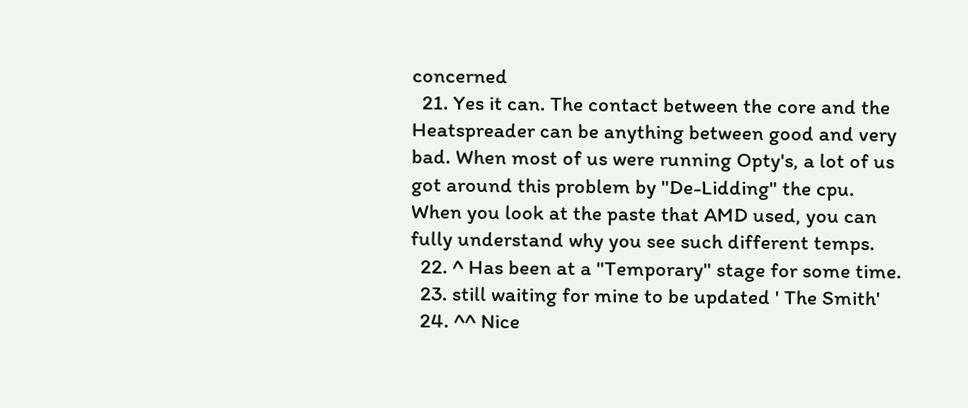concerned
  21. Yes it can. The contact between the core and the Heatspreader can be anything between good and very bad. When most of us were running Opty's, a lot of us got around this problem by "De-Lidding" the cpu. When you look at the paste that AMD used, you can fully understand why you see such different temps.
  22. ^ Has been at a "Temporary" stage for some time.
  23. still waiting for mine to be updated ' The Smith'
  24. ^^ Nice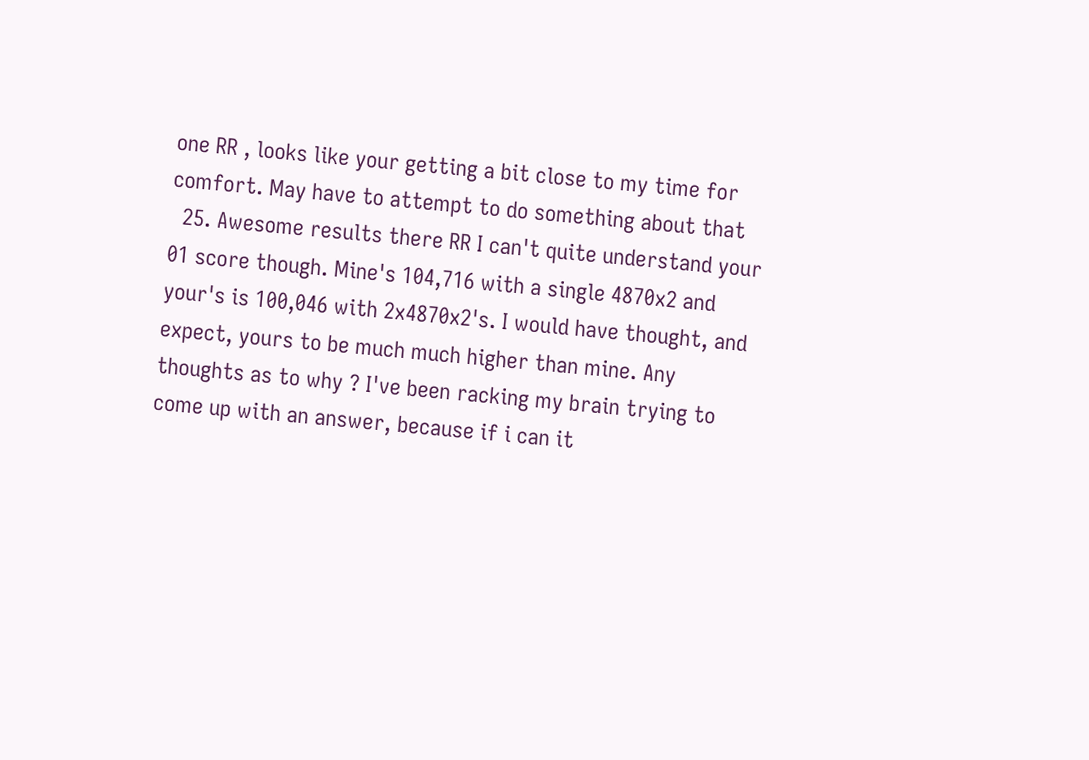one RR , looks like your getting a bit close to my time for comfort. May have to attempt to do something about that
  25. Awesome results there RR I can't quite understand your 01 score though. Mine's 104,716 with a single 4870x2 and your's is 100,046 with 2x4870x2's. I would have thought, and expect, yours to be much much higher than mine. Any thoughts as to why ? I've been racking my brain trying to come up with an answer, because if i can it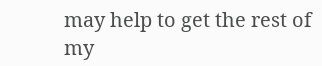may help to get the rest of my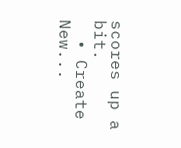scores up a bit.
  • Create New...